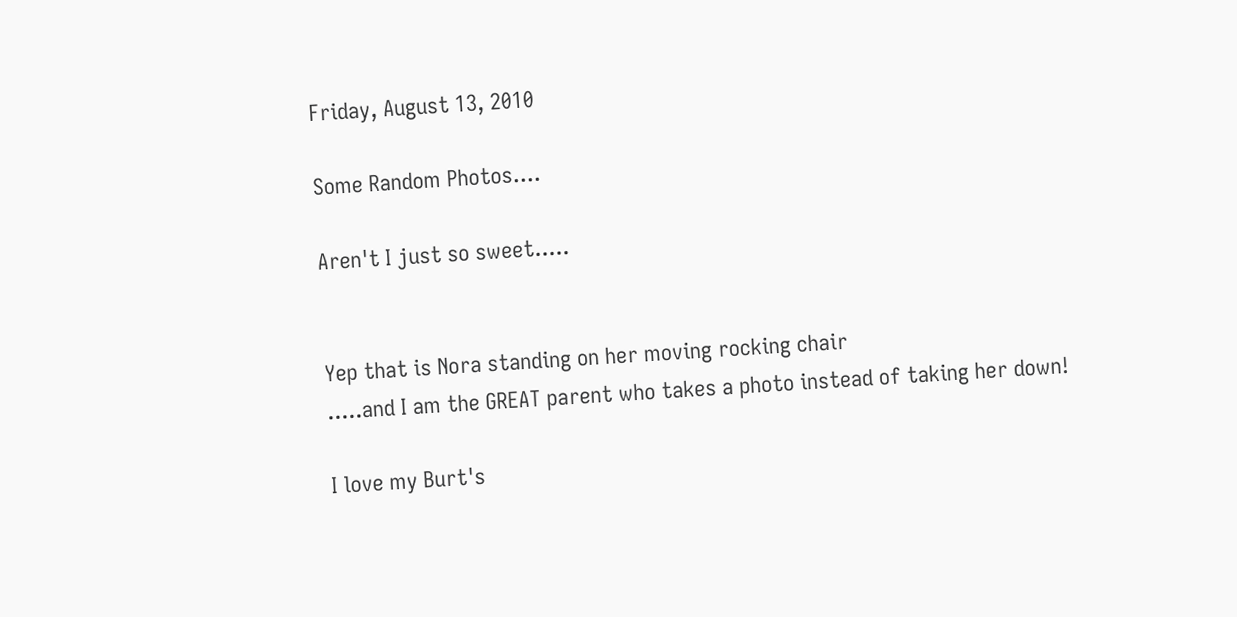Friday, August 13, 2010

Some Random Photos....

Aren't I just so sweet.....


Yep that is Nora standing on her moving rocking chair
.....and I am the GREAT parent who takes a photo instead of taking her down!

I love my Burt's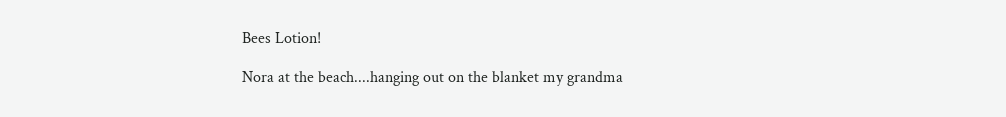Bees Lotion!

Nora at the beach....hanging out on the blanket my grandma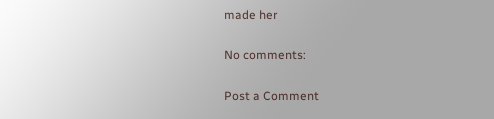made her

No comments:

Post a Comment